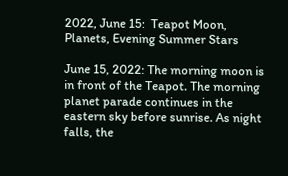2022, June 15:  Teapot Moon, Planets, Evening Summer Stars

June 15, 2022: The morning moon is in front of the Teapot. The morning planet parade continues in the eastern sky before sunrise. As night falls, the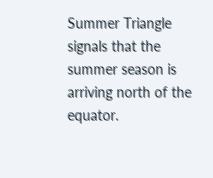Summer Triangle signals that the summer season is arriving north of the equator.